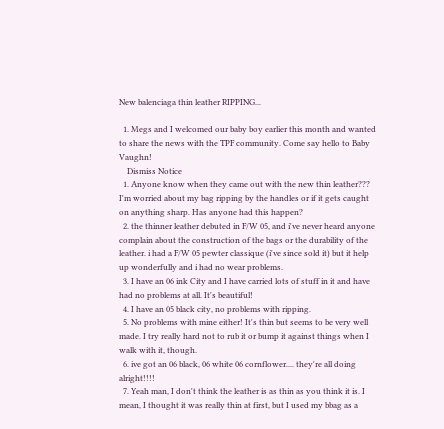New balenciaga thin leather RIPPING...

  1. Megs and I welcomed our baby boy earlier this month and wanted to share the news with the TPF community. Come say hello to Baby Vaughn!
    Dismiss Notice
  1. Anyone know when they came out with the new thin leather??? I'm worried about my bag ripping by the handles or if it gets caught on anything sharp. Has anyone had this happen?
  2. the thinner leather debuted in F/W 05, and i've never heard anyone complain about the construction of the bags or the durability of the leather. i had a F/W 05 pewter classique (i've since sold it) but it help up wonderfully and i had no wear problems.
  3. I have an 06 ink City and I have carried lots of stuff in it and have had no problems at all. It's beautiful!
  4. I have an 05 black city, no problems with ripping.
  5. No problems with mine either! It's thin but seems to be very well made. I try really hard not to rub it or bump it against things when I walk with it, though.
  6. ive got an 06 black, 06 white 06 cornflower.... they're all doing alright!!!!
  7. Yeah man, I don't think the leather is as thin as you think it is. I mean, I thought it was really thin at first, but I used my bbag as a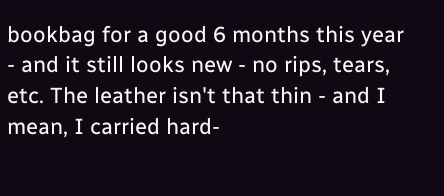bookbag for a good 6 months this year - and it still looks new - no rips, tears, etc. The leather isn't that thin - and I mean, I carried hard-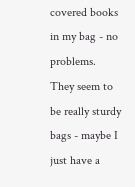covered books in my bag - no problems. They seem to be really sturdy bags - maybe I just have a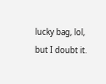lucky bag, lol, but I doubt it.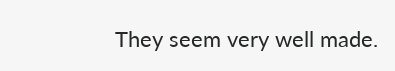They seem very well made.